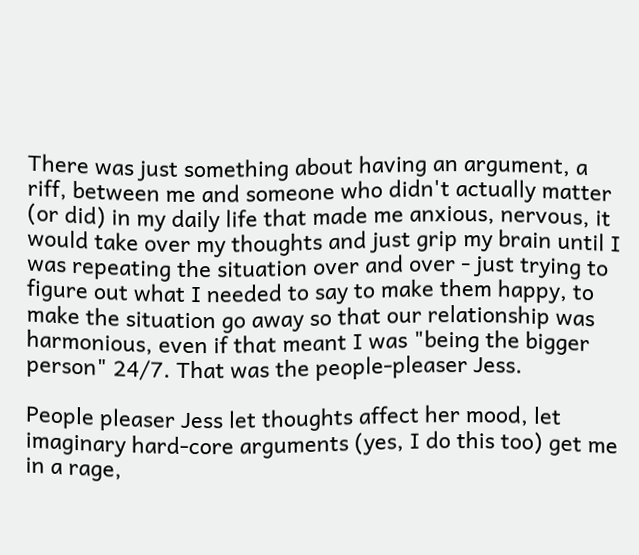There was just something about having an argument, a riff, between me and someone who didn't actually matter (or did) in my daily life that made me anxious, nervous, it would take over my thoughts and just grip my brain until I was repeating the situation over and over - just trying to figure out what I needed to say to make them happy, to make the situation go away so that our relationship was harmonious, even if that meant I was "being the bigger person" 24/7. That was the people-pleaser Jess.

People pleaser Jess let thoughts affect her mood, let imaginary hard-core arguments (yes, I do this too) get me in a rage,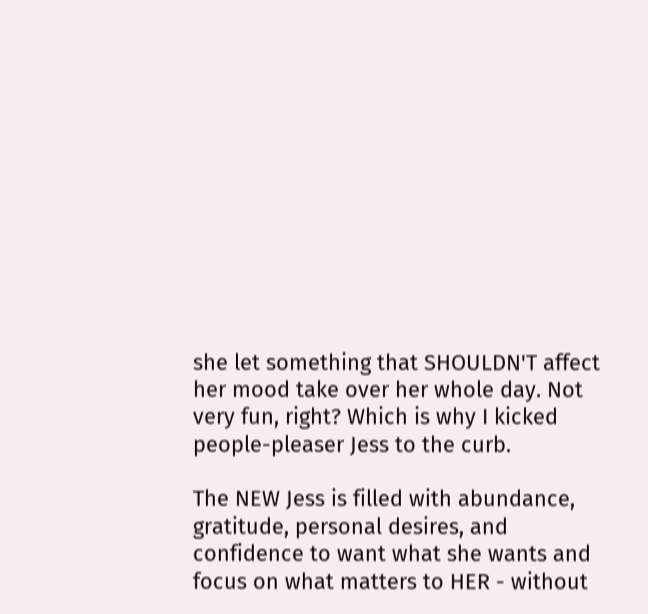she let something that SHOULDN'T affect her mood take over her whole day. Not very fun, right? Which is why I kicked people-pleaser Jess to the curb.

The NEW Jess is filled with abundance, gratitude, personal desires, and confidence to want what she wants and focus on what matters to HER - without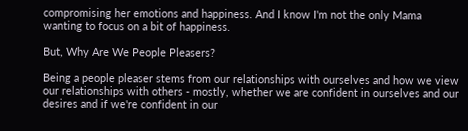compromising her emotions and happiness. And I know I'm not the only Mama wanting to focus on a bit of happiness.

But, Why Are We People Pleasers?

Being a people pleaser stems from our relationships with ourselves and how we view our relationships with others - mostly, whether we are confident in ourselves and our desires and if we're confident in our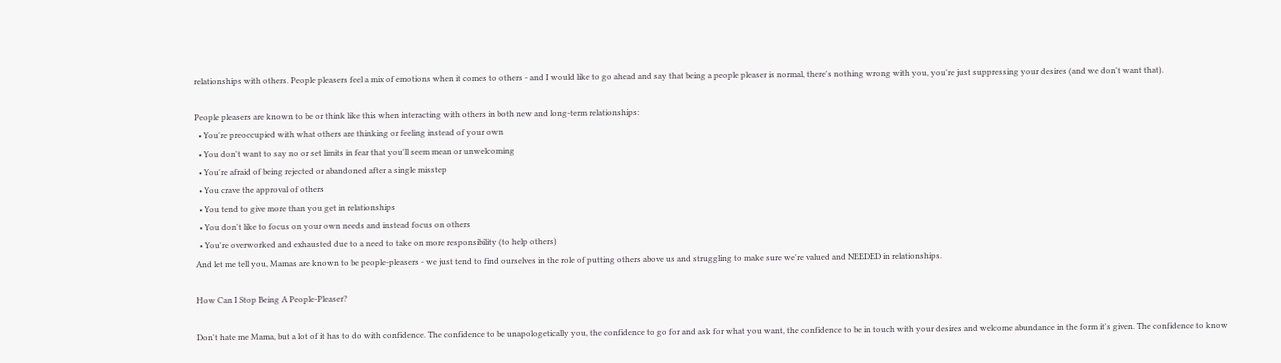relationships with others. People pleasers feel a mix of emotions when it comes to others - and I would like to go ahead and say that being a people pleaser is normal, there's nothing wrong with you, you're just suppressing your desires (and we don't want that).

People pleasers are known to be or think like this when interacting with others in both new and long-term relationships:
  • You're preoccupied with what others are thinking or feeling instead of your own
  • You don't want to say no or set limits in fear that you'll seem mean or unwelcoming
  • You're afraid of being rejected or abandoned after a single misstep
  • You crave the approval of others
  • You tend to give more than you get in relationships
  • You don't like to focus on your own needs and instead focus on others
  • You're overworked and exhausted due to a need to take on more responsibility (to help others)
And let me tell you, Mamas are known to be people-pleasers - we just tend to find ourselves in the role of putting others above us and struggling to make sure we're valued and NEEDED in relationships.

How Can I Stop Being A People-Pleaser?

Don't hate me Mama, but a lot of it has to do with confidence. The confidence to be unapologetically you, the confidence to go for and ask for what you want, the confidence to be in touch with your desires and welcome abundance in the form it's given. The confidence to know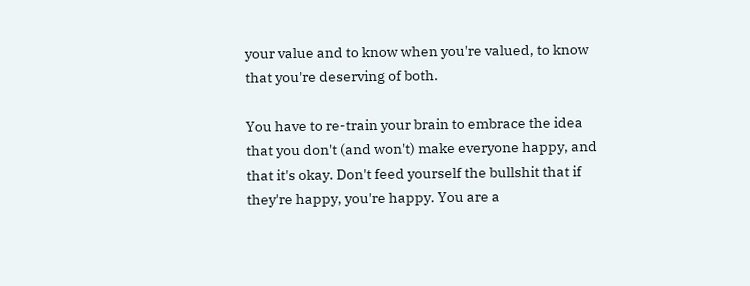your value and to know when you're valued, to know that you're deserving of both.

You have to re-train your brain to embrace the idea that you don't (and won't) make everyone happy, and that it's okay. Don't feed yourself the bullshit that if they're happy, you're happy. You are a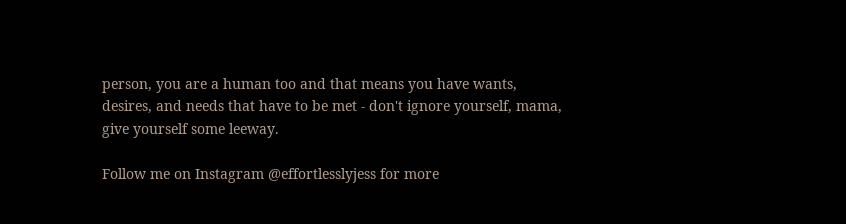person, you are a human too and that means you have wants, desires, and needs that have to be met - don't ignore yourself, mama, give yourself some leeway.

Follow me on Instagram @effortlesslyjess for more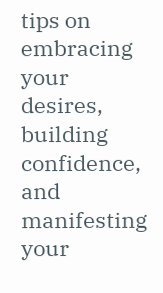tips on embracing your desires, building confidence, and manifesting your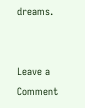dreams.


Leave a Comment